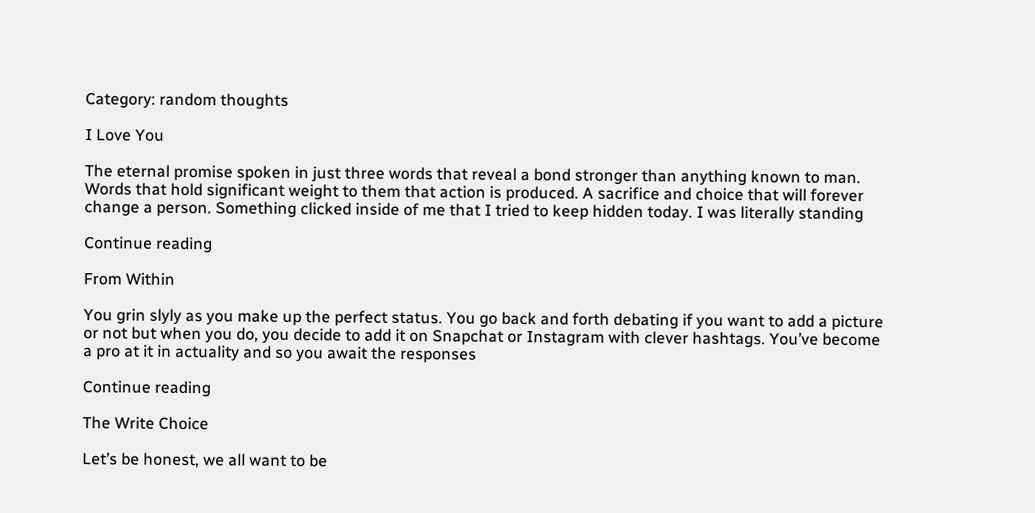Category: random thoughts

I Love You

The eternal promise spoken in just three words that reveal a bond stronger than anything known to man. Words that hold significant weight to them that action is produced. A sacrifice and choice that will forever change a person. Something clicked inside of me that I tried to keep hidden today. I was literally standing

Continue reading

From Within

You grin slyly as you make up the perfect status. You go back and forth debating if you want to add a picture or not but when you do, you decide to add it on Snapchat or Instagram with clever hashtags. You’ve become a pro at it in actuality and so you await the responses

Continue reading

The Write Choice

Let’s be honest, we all want to be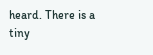heard. There is a tiny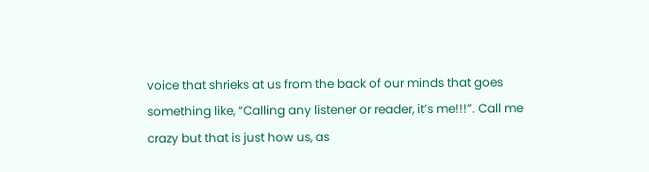voice that shrieks at us from the back of our minds that goes something like, “Calling any listener or reader, it’s me!!!”. Call me crazy but that is just how us, as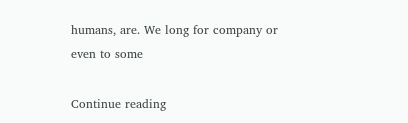humans, are. We long for company or even to some

Continue reading